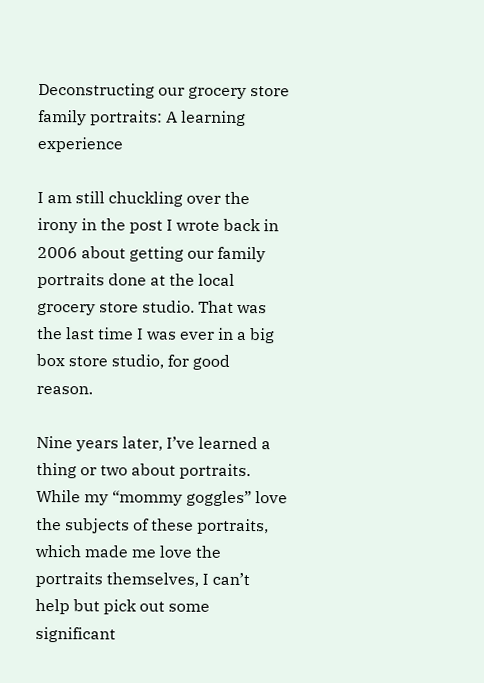Deconstructing our grocery store family portraits: A learning experience

I am still chuckling over the irony in the post I wrote back in 2006 about getting our family portraits done at the local grocery store studio. That was the last time I was ever in a big box store studio, for good reason.

Nine years later, I’ve learned a thing or two about portraits. While my “mommy goggles” love the subjects of these portraits, which made me love the portraits themselves, I can’t help but pick out some significant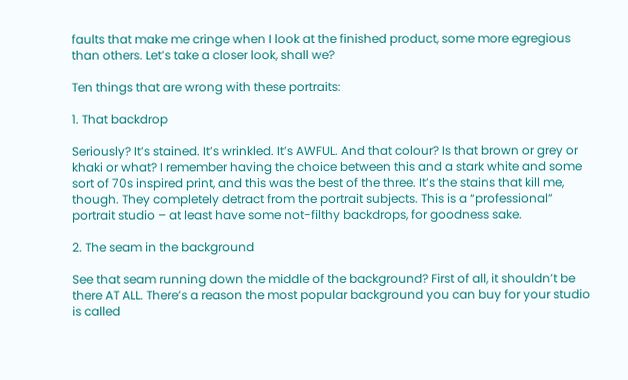faults that make me cringe when I look at the finished product, some more egregious than others. Let’s take a closer look, shall we?

Ten things that are wrong with these portraits:

1. That backdrop

Seriously? It’s stained. It’s wrinkled. It’s AWFUL. And that colour? Is that brown or grey or khaki or what? I remember having the choice between this and a stark white and some sort of 70s inspired print, and this was the best of the three. It’s the stains that kill me, though. They completely detract from the portrait subjects. This is a “professional” portrait studio – at least have some not-filthy backdrops, for goodness sake.

2. The seam in the background

See that seam running down the middle of the background? First of all, it shouldn’t be there AT ALL. There’s a reason the most popular background you can buy for your studio is called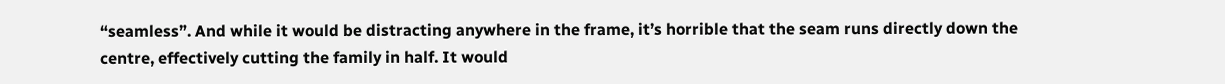“seamless”. And while it would be distracting anywhere in the frame, it’s horrible that the seam runs directly down the centre, effectively cutting the family in half. It would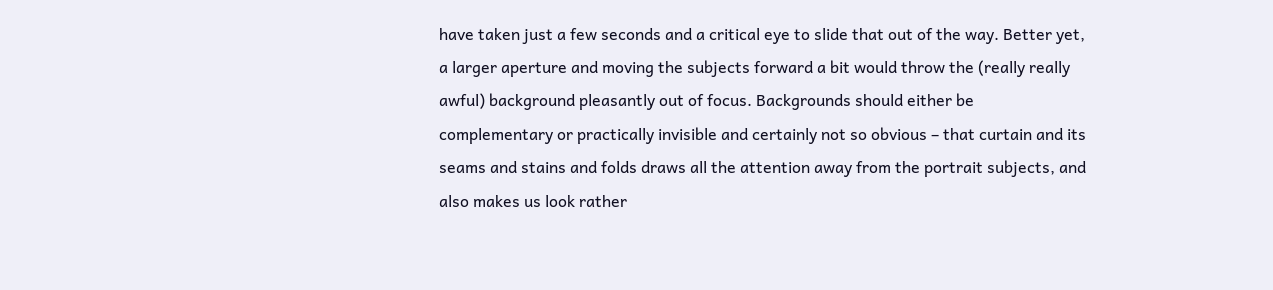have taken just a few seconds and a critical eye to slide that out of the way. Better yet, a larger aperture and moving the subjects forward a bit would throw the (really really awful) background pleasantly out of focus. Backgrounds should either be complementary or practically invisible and certainly not so obvious – that curtain and its seams and stains and folds draws all the attention away from the portrait subjects, and also makes us look rather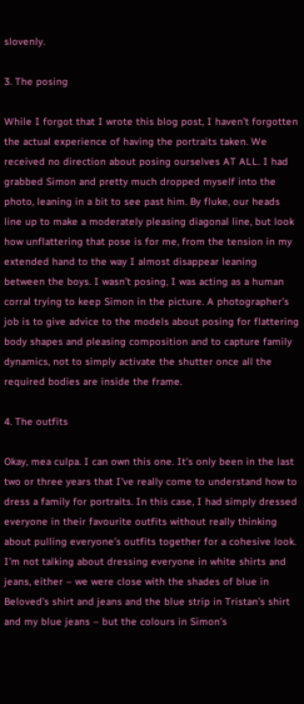slovenly.

3. The posing

While I forgot that I wrote this blog post, I haven’t forgotten the actual experience of having the portraits taken. We received no direction about posing ourselves AT ALL. I had grabbed Simon and pretty much dropped myself into the photo, leaning in a bit to see past him. By fluke, our heads line up to make a moderately pleasing diagonal line, but look how unflattering that pose is for me, from the tension in my extended hand to the way I almost disappear leaning between the boys. I wasn’t posing, I was acting as a human corral trying to keep Simon in the picture. A photographer’s job is to give advice to the models about posing for flattering body shapes and pleasing composition and to capture family dynamics, not to simply activate the shutter once all the required bodies are inside the frame.

4. The outfits

Okay, mea culpa. I can own this one. It’s only been in the last two or three years that I’ve really come to understand how to dress a family for portraits. In this case, I had simply dressed everyone in their favourite outfits without really thinking about pulling everyone’s outfits together for a cohesive look. I’m not talking about dressing everyone in white shirts and jeans, either – we were close with the shades of blue in Beloved’s shirt and jeans and the blue strip in Tristan’s shirt and my blue jeans – but the colours in Simon’s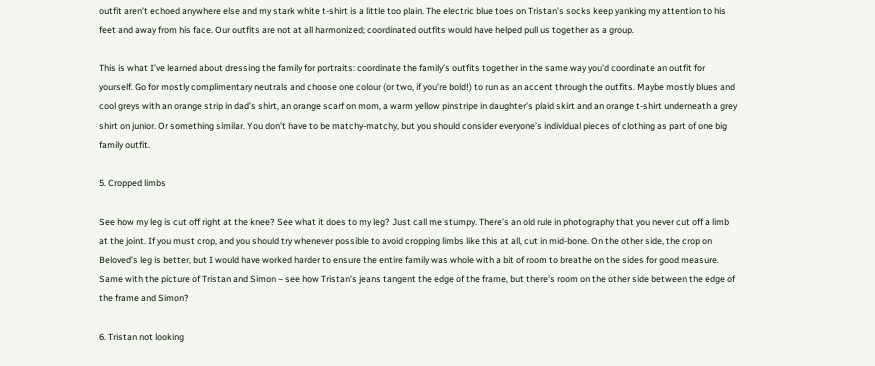outfit aren’t echoed anywhere else and my stark white t-shirt is a little too plain. The electric blue toes on Tristan’s socks keep yanking my attention to his feet and away from his face. Our outfits are not at all harmonized; coordinated outfits would have helped pull us together as a group.

This is what I’ve learned about dressing the family for portraits: coordinate the family’s outfits together in the same way you’d coordinate an outfit for yourself. Go for mostly complimentary neutrals and choose one colour (or two, if you’re bold!) to run as an accent through the outfits. Maybe mostly blues and cool greys with an orange strip in dad’s shirt, an orange scarf on mom, a warm yellow pinstripe in daughter’s plaid skirt and an orange t-shirt underneath a grey shirt on junior. Or something similar. You don’t have to be matchy-matchy, but you should consider everyone’s individual pieces of clothing as part of one big family outfit.

5. Cropped limbs

See how my leg is cut off right at the knee? See what it does to my leg? Just call me stumpy. There’s an old rule in photography that you never cut off a limb at the joint. If you must crop, and you should try whenever possible to avoid cropping limbs like this at all, cut in mid-bone. On the other side, the crop on Beloved’s leg is better, but I would have worked harder to ensure the entire family was whole with a bit of room to breathe on the sides for good measure. Same with the picture of Tristan and Simon – see how Tristan’s jeans tangent the edge of the frame, but there’s room on the other side between the edge of the frame and Simon?

6. Tristan not looking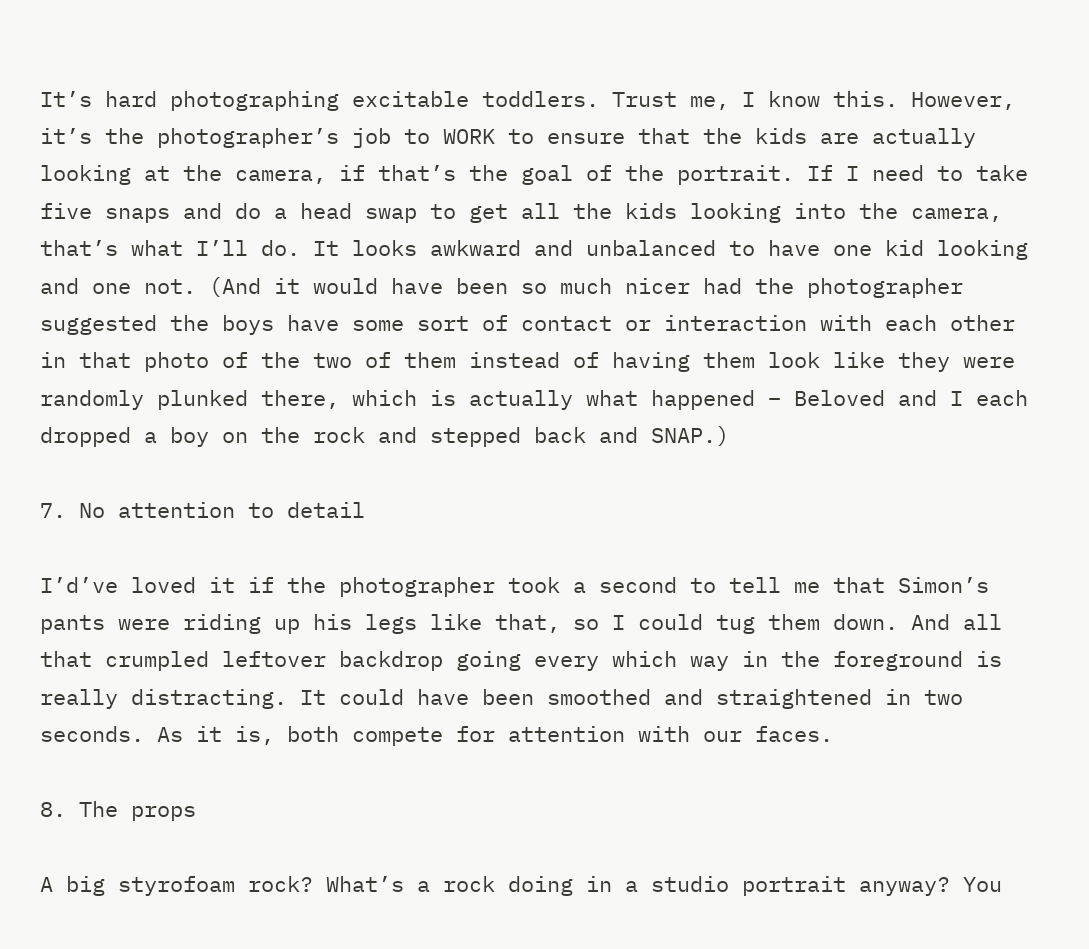It’s hard photographing excitable toddlers. Trust me, I know this. However, it’s the photographer’s job to WORK to ensure that the kids are actually looking at the camera, if that’s the goal of the portrait. If I need to take five snaps and do a head swap to get all the kids looking into the camera, that’s what I’ll do. It looks awkward and unbalanced to have one kid looking and one not. (And it would have been so much nicer had the photographer suggested the boys have some sort of contact or interaction with each other in that photo of the two of them instead of having them look like they were randomly plunked there, which is actually what happened – Beloved and I each dropped a boy on the rock and stepped back and SNAP.)

7. No attention to detail

I’d’ve loved it if the photographer took a second to tell me that Simon’s pants were riding up his legs like that, so I could tug them down. And all that crumpled leftover backdrop going every which way in the foreground is really distracting. It could have been smoothed and straightened in two seconds. As it is, both compete for attention with our faces.

8. The props

A big styrofoam rock? What’s a rock doing in a studio portrait anyway? You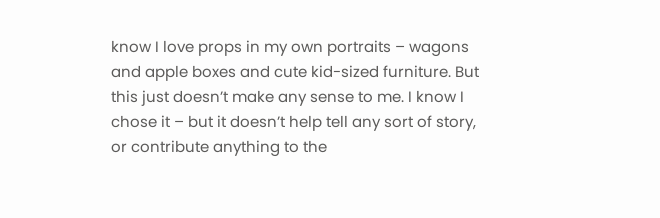know I love props in my own portraits – wagons and apple boxes and cute kid-sized furniture. But this just doesn’t make any sense to me. I know I chose it – but it doesn’t help tell any sort of story, or contribute anything to the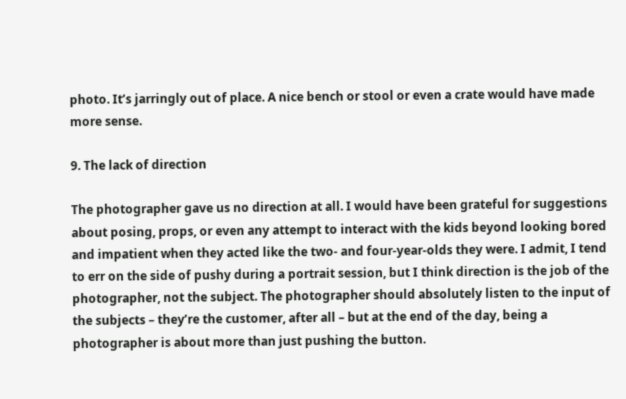photo. It’s jarringly out of place. A nice bench or stool or even a crate would have made more sense.

9. The lack of direction

The photographer gave us no direction at all. I would have been grateful for suggestions about posing, props, or even any attempt to interact with the kids beyond looking bored and impatient when they acted like the two- and four-year-olds they were. I admit, I tend to err on the side of pushy during a portrait session, but I think direction is the job of the photographer, not the subject. The photographer should absolutely listen to the input of the subjects – they’re the customer, after all – but at the end of the day, being a photographer is about more than just pushing the button.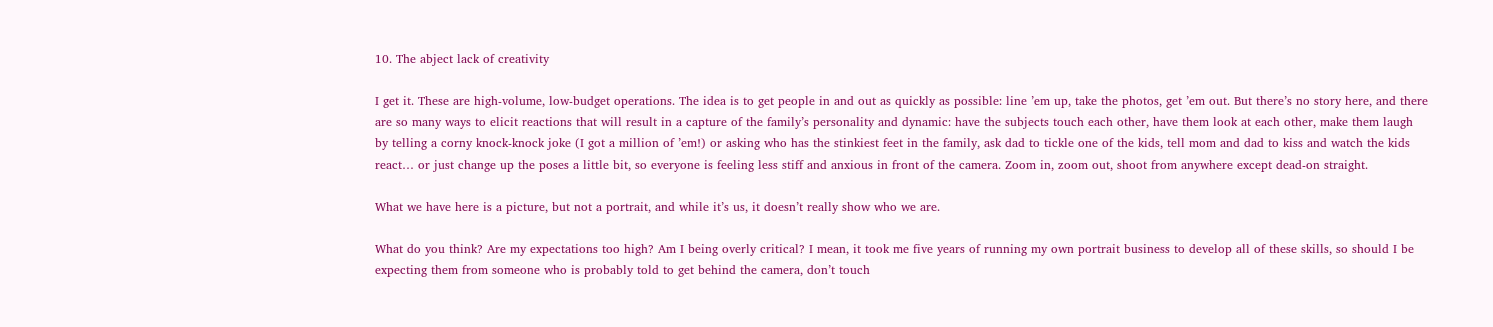10. The abject lack of creativity

I get it. These are high-volume, low-budget operations. The idea is to get people in and out as quickly as possible: line ’em up, take the photos, get ’em out. But there’s no story here, and there are so many ways to elicit reactions that will result in a capture of the family’s personality and dynamic: have the subjects touch each other, have them look at each other, make them laugh by telling a corny knock-knock joke (I got a million of ’em!) or asking who has the stinkiest feet in the family, ask dad to tickle one of the kids, tell mom and dad to kiss and watch the kids react… or just change up the poses a little bit, so everyone is feeling less stiff and anxious in front of the camera. Zoom in, zoom out, shoot from anywhere except dead-on straight.

What we have here is a picture, but not a portrait, and while it’s us, it doesn’t really show who we are.

What do you think? Are my expectations too high? Am I being overly critical? I mean, it took me five years of running my own portrait business to develop all of these skills, so should I be expecting them from someone who is probably told to get behind the camera, don’t touch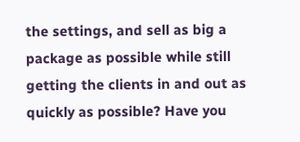the settings, and sell as big a package as possible while still getting the clients in and out as quickly as possible? Have you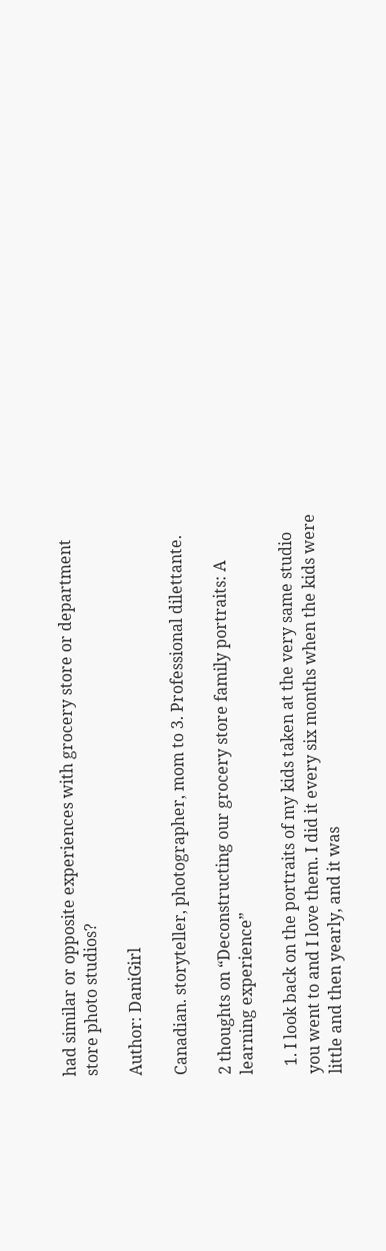had similar or opposite experiences with grocery store or department store photo studios?

Author: DaniGirl

Canadian. storyteller, photographer, mom to 3. Professional dilettante.

2 thoughts on “Deconstructing our grocery store family portraits: A learning experience”

  1. I look back on the portraits of my kids taken at the very same studio you went to and I love them. I did it every six months when the kids were little and then yearly, and it was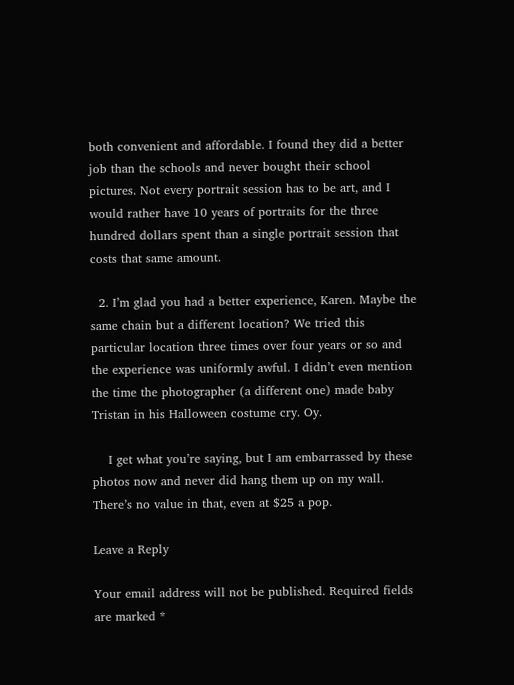both convenient and affordable. I found they did a better job than the schools and never bought their school pictures. Not every portrait session has to be art, and I would rather have 10 years of portraits for the three hundred dollars spent than a single portrait session that costs that same amount.

  2. I’m glad you had a better experience, Karen. Maybe the same chain but a different location? We tried this particular location three times over four years or so and the experience was uniformly awful. I didn’t even mention the time the photographer (a different one) made baby Tristan in his Halloween costume cry. Oy.

    I get what you’re saying, but I am embarrassed by these photos now and never did hang them up on my wall. There’s no value in that, even at $25 a pop.

Leave a Reply

Your email address will not be published. Required fields are marked *